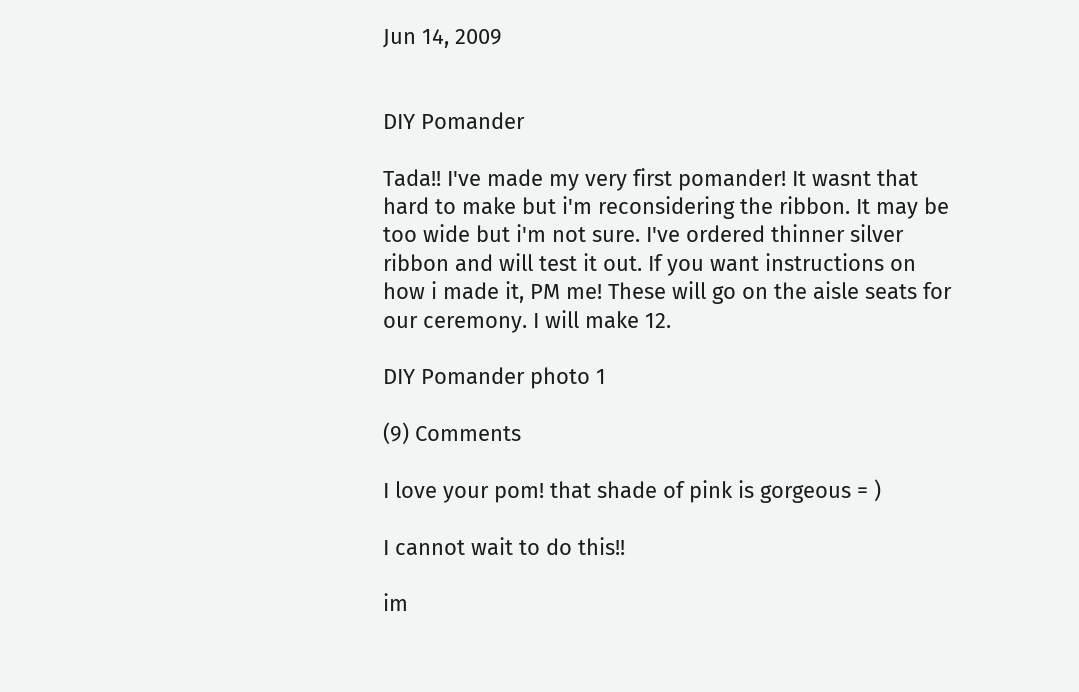Jun 14, 2009


DIY Pomander

Tada!! I've made my very first pomander! It wasnt that hard to make but i'm reconsidering the ribbon. It may be too wide but i'm not sure. I've ordered thinner silver ribbon and will test it out. If you want instructions on how i made it, PM me! These will go on the aisle seats for our ceremony. I will make 12.

DIY Pomander photo 1

(9) Comments

I love your pom! that shade of pink is gorgeous = )

I cannot wait to do this!!

im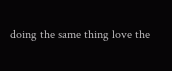doing the same thing love the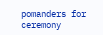pomanders for ceremony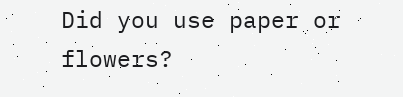Did you use paper or flowers?